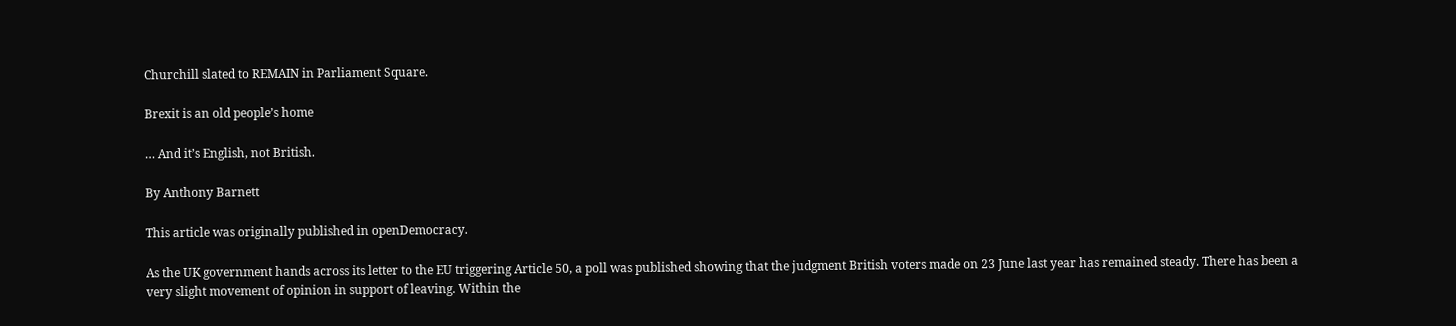Churchill slated to REMAIN in Parliament Square.

Brexit is an old people’s home

… And it’s English, not British.

By Anthony Barnett

This article was originally published in openDemocracy.

As the UK government hands across its letter to the EU triggering Article 50, a poll was published showing that the judgment British voters made on 23 June last year has remained steady. There has been a very slight movement of opinion in support of leaving. Within the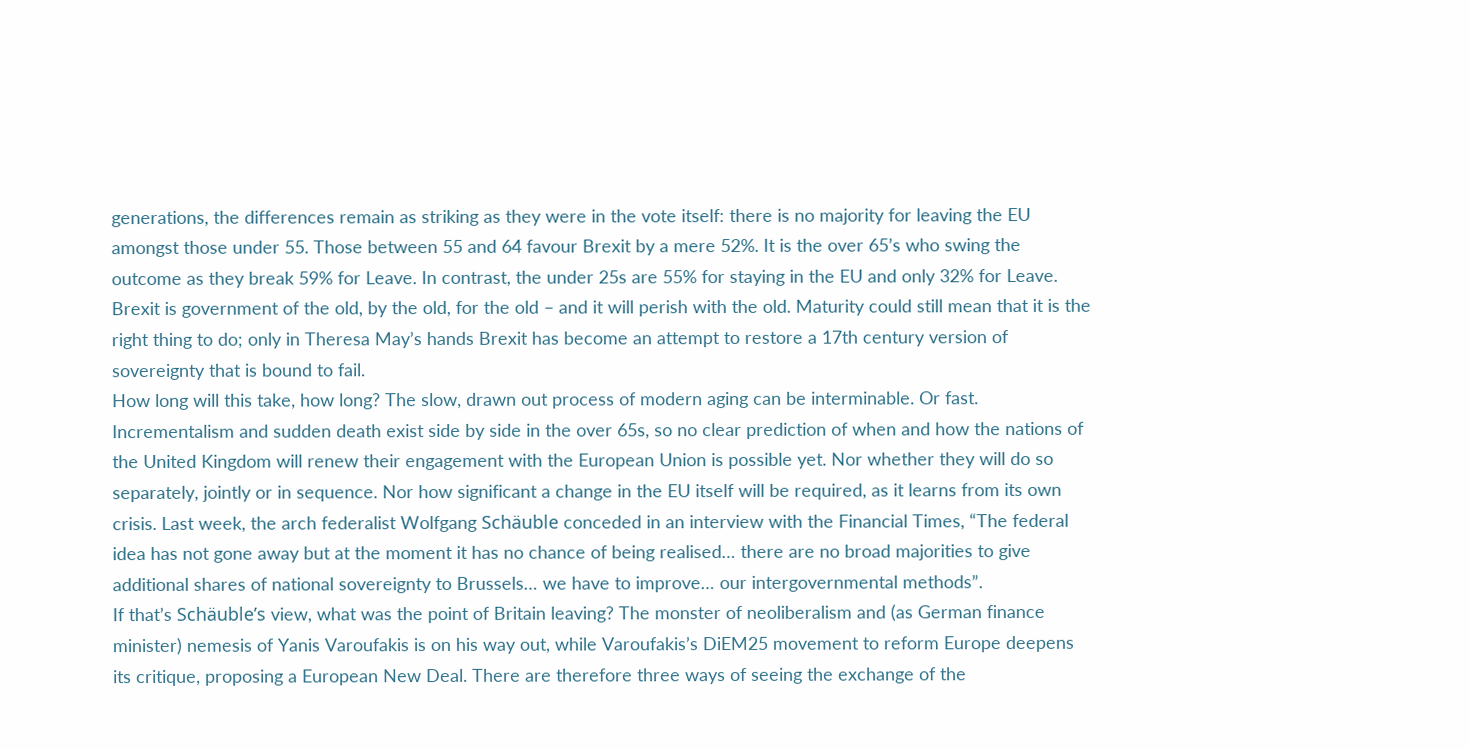generations, the differences remain as striking as they were in the vote itself: there is no majority for leaving the EU amongst those under 55. Those between 55 and 64 favour Brexit by a mere 52%. It is the over 65’s who swing the outcome as they break 59% for Leave. In contrast, the under 25s are 55% for staying in the EU and only 32% for Leave. Brexit is government of the old, by the old, for the old – and it will perish with the old. Maturity could still mean that it is the right thing to do; only in Theresa May’s hands Brexit has become an attempt to restore a 17th century version of sovereignty that is bound to fail.
How long will this take, how long? The slow, drawn out process of modern aging can be interminable. Or fast. Incrementalism and sudden death exist side by side in the over 65s, so no clear prediction of when and how the nations of the United Kingdom will renew their engagement with the European Union is possible yet. Nor whether they will do so separately, jointly or in sequence. Nor how significant a change in the EU itself will be required, as it learns from its own crisis. Last week, the arch federalist Wolfgang Schäuble conceded in an interview with the Financial Times, “The federal idea has not gone away but at the moment it has no chance of being realised… there are no broad majorities to give additional shares of national sovereignty to Brussels… we have to improve… our intergovernmental methods”.
If that’s Schäuble’s view, what was the point of Britain leaving? The monster of neoliberalism and (as German finance minister) nemesis of Yanis Varoufakis is on his way out, while Varoufakis’s DiEM25 movement to reform Europe deepens its critique, proposing a European New Deal. There are therefore three ways of seeing the exchange of the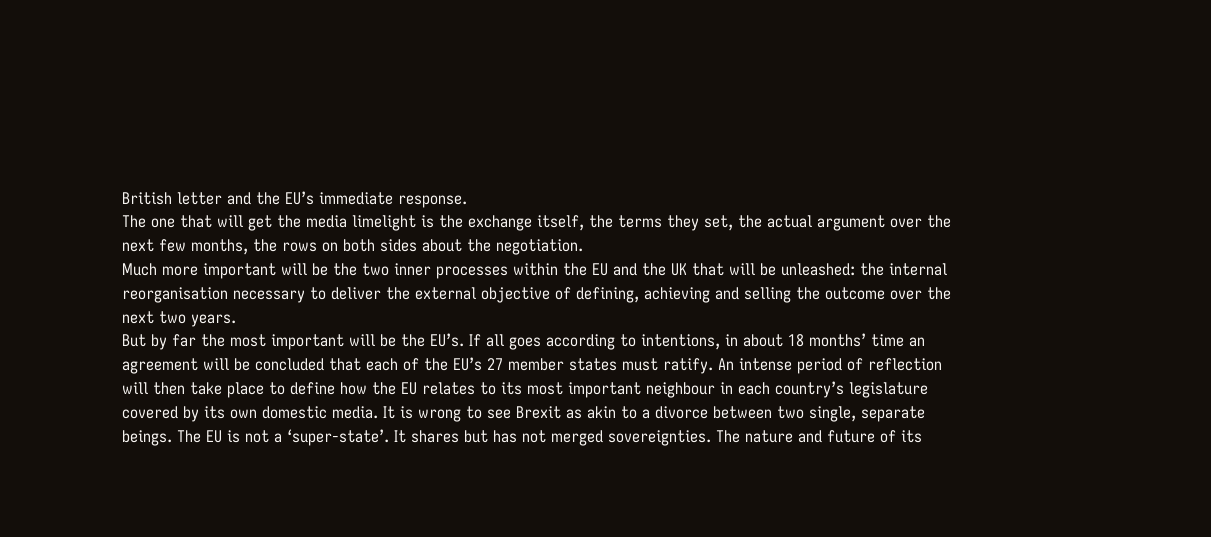British letter and the EU’s immediate response.
The one that will get the media limelight is the exchange itself, the terms they set, the actual argument over the next few months, the rows on both sides about the negotiation.
Much more important will be the two inner processes within the EU and the UK that will be unleashed: the internal reorganisation necessary to deliver the external objective of defining, achieving and selling the outcome over the next two years.
But by far the most important will be the EU’s. If all goes according to intentions, in about 18 months’ time an agreement will be concluded that each of the EU’s 27 member states must ratify. An intense period of reflection will then take place to define how the EU relates to its most important neighbour in each country’s legislature covered by its own domestic media. It is wrong to see Brexit as akin to a divorce between two single, separate beings. The EU is not a ‘super-state’. It shares but has not merged sovereignties. The nature and future of its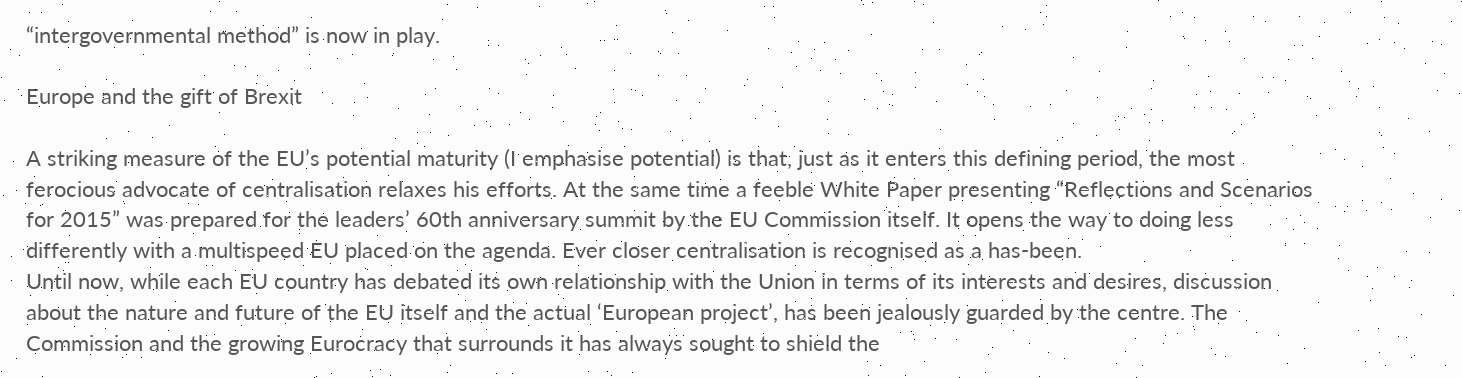“intergovernmental method” is now in play.

Europe and the gift of Brexit

A striking measure of the EU’s potential maturity (I emphasise potential) is that, just as it enters this defining period, the most ferocious advocate of centralisation relaxes his efforts. At the same time a feeble White Paper presenting “Reflections and Scenarios for 2015” was prepared for the leaders’ 60th anniversary summit by the EU Commission itself. It opens the way to doing less differently with a multispeed EU placed on the agenda. Ever closer centralisation is recognised as a has-been.
Until now, while each EU country has debated its own relationship with the Union in terms of its interests and desires, discussion about the nature and future of the EU itself and the actual ‘European project’, has been jealously guarded by the centre. The Commission and the growing Eurocracy that surrounds it has always sought to shield the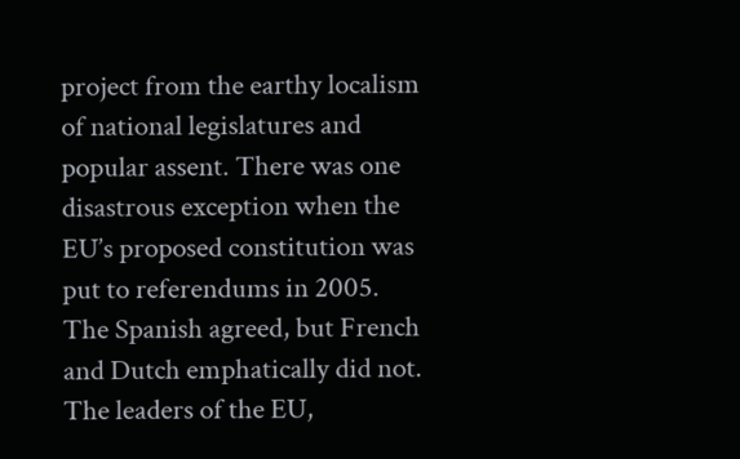project from the earthy localism of national legislatures and popular assent. There was one disastrous exception when the EU’s proposed constitution was put to referendums in 2005. The Spanish agreed, but French and Dutch emphatically did not. The leaders of the EU,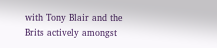with Tony Blair and the Brits actively amongst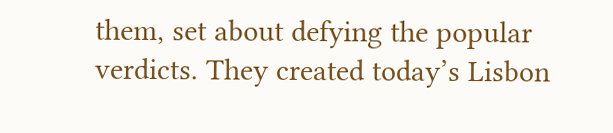them, set about defying the popular verdicts. They created today’s Lisbon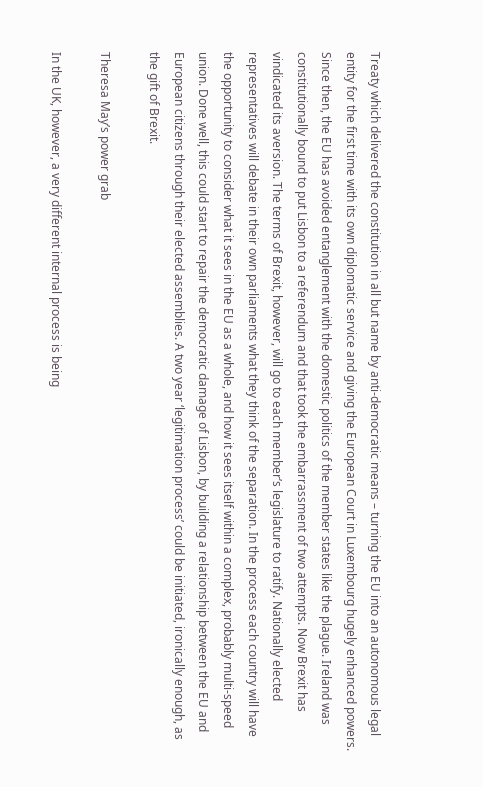Treaty which delivered the constitution in all but name by anti-democratic means – turning the EU into an autonomous legal entity for the first time with its own diplomatic service and giving the European Court in Luxembourg hugely enhanced powers.
Since then, the EU has avoided entanglement with the domestic politics of the member states like the plague. Ireland was constitutionally bound to put Lisbon to a referendum and that took the embarrassment of two attempts. Now Brexit has vindicated its aversion. The terms of Brexit, however, will go to each member’s legislature to ratify. Nationally elected representatives will debate in their own parliaments what they think of the separation. In the process each country will have the opportunity to consider what it sees in the EU as a whole, and how it sees itself within a complex, probably multi-speed union. Done well, this could start to repair the democratic damage of Lisbon, by building a relationship between the EU and European citizens through their elected assemblies. A two year ‘legitimation process’ could be initiated, ironically enough, as the gift of Brexit.

Theresa May’s power grab

In the UK, however, a very different internal process is being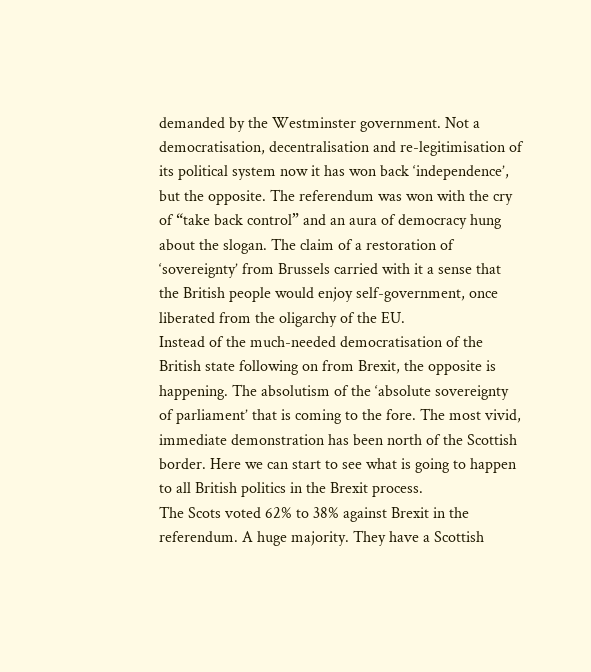demanded by the Westminster government. Not a democratisation, decentralisation and re-legitimisation of its political system now it has won back ‘independence’, but the opposite. The referendum was won with the cry of “take back control” and an aura of democracy hung about the slogan. The claim of a restoration of ‘sovereignty’ from Brussels carried with it a sense that the British people would enjoy self-government, once liberated from the oligarchy of the EU.
Instead of the much-needed democratisation of the British state following on from Brexit, the opposite is happening. The absolutism of the ‘absolute sovereignty of parliament’ that is coming to the fore. The most vivid, immediate demonstration has been north of the Scottish border. Here we can start to see what is going to happen to all British politics in the Brexit process.
The Scots voted 62% to 38% against Brexit in the referendum. A huge majority. They have a Scottish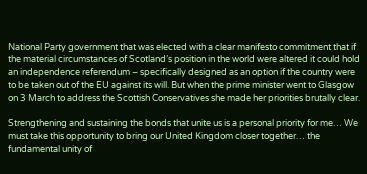National Party government that was elected with a clear manifesto commitment that if the material circumstances of Scotland’s position in the world were altered it could hold an independence referendum – specifically designed as an option if the country were to be taken out of the EU against its will. But when the prime minister went to Glasgow on 3 March to address the Scottish Conservatives she made her priorities brutally clear.

Strengthening and sustaining the bonds that unite us is a personal priority for me… We must take this opportunity to bring our United Kingdom closer together… the fundamental unity of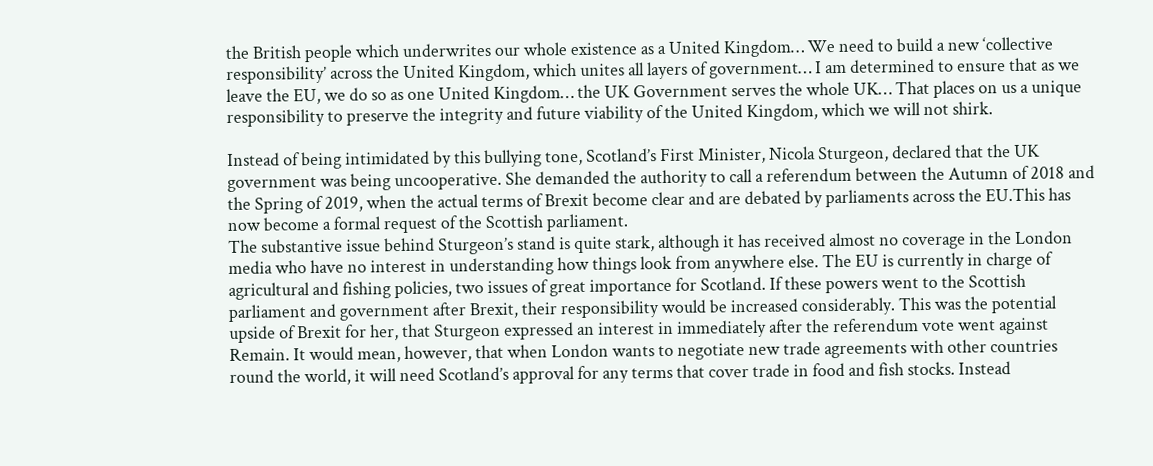the British people which underwrites our whole existence as a United Kingdom… We need to build a new ‘collective responsibility’ across the United Kingdom, which unites all layers of government… I am determined to ensure that as we leave the EU, we do so as one United Kingdom… the UK Government serves the whole UK… That places on us a unique responsibility to preserve the integrity and future viability of the United Kingdom, which we will not shirk.

Instead of being intimidated by this bullying tone, Scotland’s First Minister, Nicola Sturgeon, declared that the UK government was being uncooperative. She demanded the authority to call a referendum between the Autumn of 2018 and the Spring of 2019, when the actual terms of Brexit become clear and are debated by parliaments across the EU.This has now become a formal request of the Scottish parliament.
The substantive issue behind Sturgeon’s stand is quite stark, although it has received almost no coverage in the London media who have no interest in understanding how things look from anywhere else. The EU is currently in charge of agricultural and fishing policies, two issues of great importance for Scotland. If these powers went to the Scottish parliament and government after Brexit, their responsibility would be increased considerably. This was the potential upside of Brexit for her, that Sturgeon expressed an interest in immediately after the referendum vote went against Remain. It would mean, however, that when London wants to negotiate new trade agreements with other countries round the world, it will need Scotland’s approval for any terms that cover trade in food and fish stocks. Instead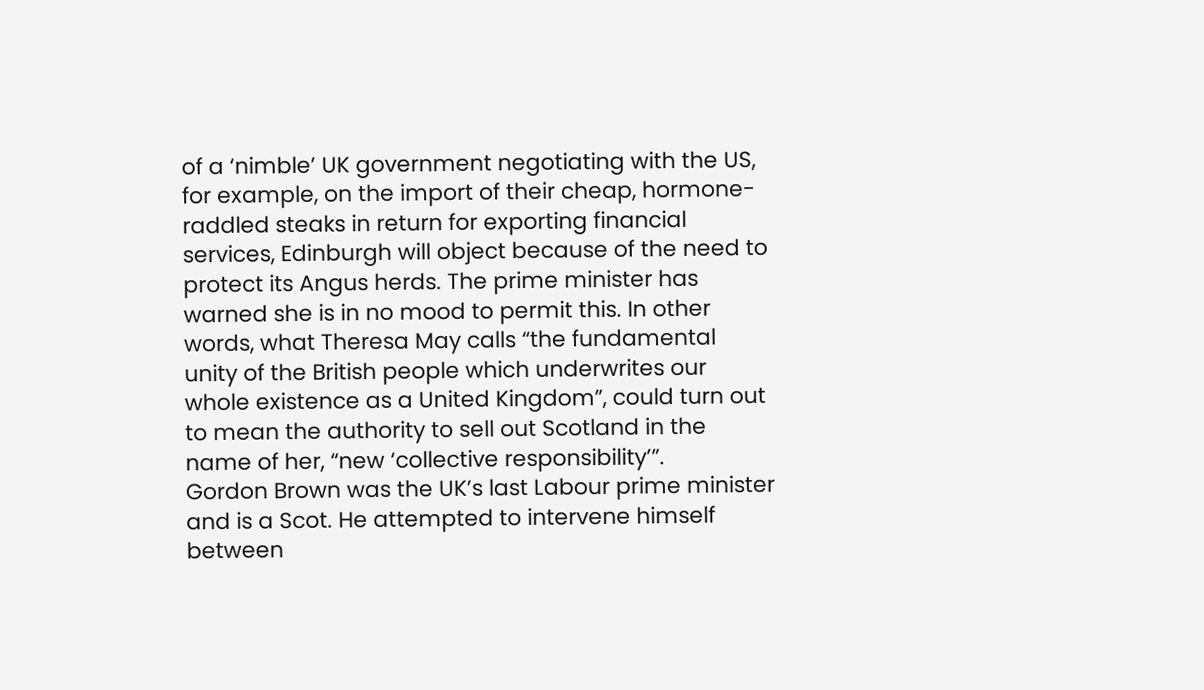of a ‘nimble’ UK government negotiating with the US, for example, on the import of their cheap, hormone-raddled steaks in return for exporting financial services, Edinburgh will object because of the need to protect its Angus herds. The prime minister has warned she is in no mood to permit this. In other words, what Theresa May calls “the fundamental unity of the British people which underwrites our whole existence as a United Kingdom”, could turn out to mean the authority to sell out Scotland in the name of her, “new ‘collective responsibility’”.
Gordon Brown was the UK’s last Labour prime minister and is a Scot. He attempted to intervene himself between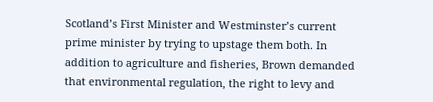Scotland’s First Minister and Westminster’s current prime minister by trying to upstage them both. In addition to agriculture and fisheries, Brown demanded that environmental regulation, the right to levy and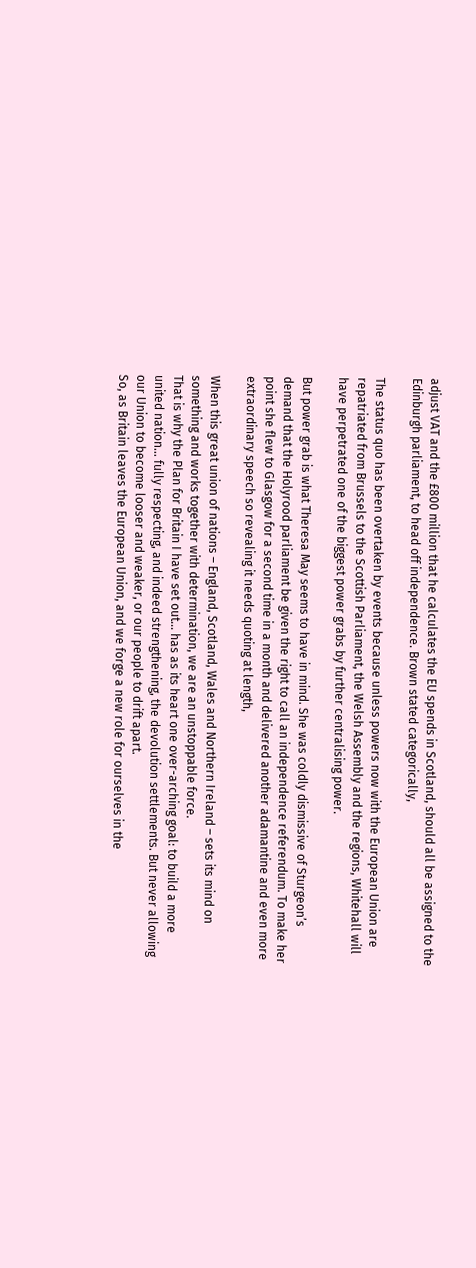adjust VAT and the £800 million that he calculates the EU spends in Scotland, should all be assigned to the Edinburgh parliament, to head off independence. Brown stated categorically,

The status quo has been overtaken by events because unless powers now with the European Union are repatriated from Brussels to the Scottish Parliament, the Welsh Assembly and the regions, Whitehall will have perpetrated one of the biggest power grabs by further centralising power.

But power grab is what Theresa May seems to have in mind. She was coldly dismissive of Sturgeon’s demand that the Holyrood parliament be given the right to call an independence referendum. To make her point she flew to Glasgow for a second time in a month and delivered another adamantine and even more extraordinary speech so revealing it needs quoting at length,

When this great union of nations – England, Scotland, Wales and Northern Ireland – sets its mind on something and works together with determination, we are an unstoppable force.
That is why the Plan for Britain I have set out… has as its heart one over-arching goal: to build a more united nation… fully respecting, and indeed strengthening, the devolution settlements. But never allowing our Union to become looser and weaker, or our people to drift apart.
So, as Britain leaves the European Union, and we forge a new role for ourselves in the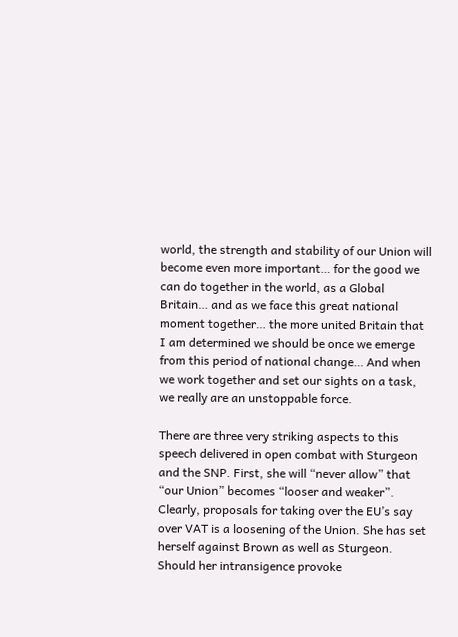world, the strength and stability of our Union will become even more important… for the good we can do together in the world, as a Global Britain… and as we face this great national moment together… the more united Britain that I am determined we should be once we emerge from this period of national change… And when we work together and set our sights on a task, we really are an unstoppable force.

There are three very striking aspects to this speech delivered in open combat with Sturgeon and the SNP. First, she will “never allow” that “our Union” becomes “looser and weaker”. Clearly, proposals for taking over the EU’s say over VAT is a loosening of the Union. She has set herself against Brown as well as Sturgeon. Should her intransigence provoke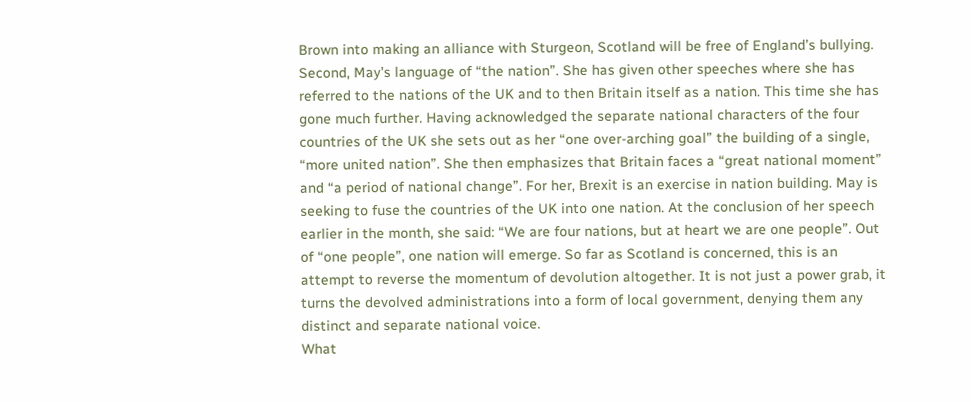Brown into making an alliance with Sturgeon, Scotland will be free of England’s bullying.
Second, May’s language of “the nation”. She has given other speeches where she has referred to the nations of the UK and to then Britain itself as a nation. This time she has gone much further. Having acknowledged the separate national characters of the four countries of the UK she sets out as her “one over-arching goal” the building of a single, “more united nation”. She then emphasizes that Britain faces a “great national moment” and “a period of national change”. For her, Brexit is an exercise in nation building. May is seeking to fuse the countries of the UK into one nation. At the conclusion of her speech earlier in the month, she said: “We are four nations, but at heart we are one people”. Out of “one people”, one nation will emerge. So far as Scotland is concerned, this is an attempt to reverse the momentum of devolution altogether. It is not just a power grab, it turns the devolved administrations into a form of local government, denying them any distinct and separate national voice.
What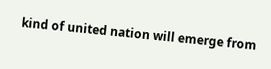kind of united nation will emerge from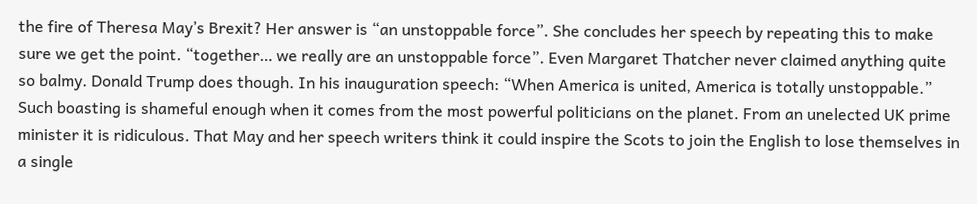the fire of Theresa May’s Brexit? Her answer is “an unstoppable force”. She concludes her speech by repeating this to make sure we get the point. “together… we really are an unstoppable force”. Even Margaret Thatcher never claimed anything quite so balmy. Donald Trump does though. In his inauguration speech: “When America is united, America is totally unstoppable.” Such boasting is shameful enough when it comes from the most powerful politicians on the planet. From an unelected UK prime minister it is ridiculous. That May and her speech writers think it could inspire the Scots to join the English to lose themselves in a single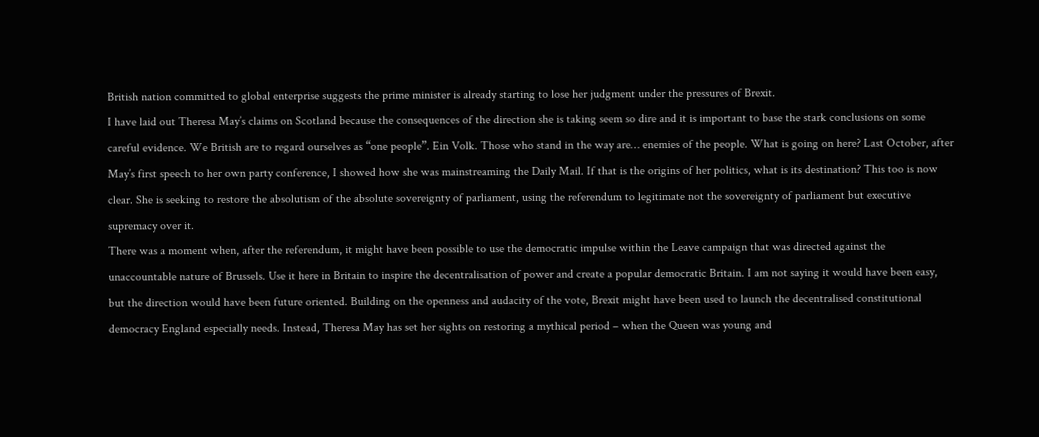British nation committed to global enterprise suggests the prime minister is already starting to lose her judgment under the pressures of Brexit.
I have laid out Theresa May’s claims on Scotland because the consequences of the direction she is taking seem so dire and it is important to base the stark conclusions on some careful evidence. We British are to regard ourselves as “one people”. Ein Volk. Those who stand in the way are… enemies of the people. What is going on here? Last October, after May’s first speech to her own party conference, I showed how she was mainstreaming the Daily Mail. If that is the origins of her politics, what is its destination? This too is now clear. She is seeking to restore the absolutism of the absolute sovereignty of parliament, using the referendum to legitimate not the sovereignty of parliament but executive supremacy over it.
There was a moment when, after the referendum, it might have been possible to use the democratic impulse within the Leave campaign that was directed against the unaccountable nature of Brussels. Use it here in Britain to inspire the decentralisation of power and create a popular democratic Britain. I am not saying it would have been easy, but the direction would have been future oriented. Building on the openness and audacity of the vote, Brexit might have been used to launch the decentralised constitutional democracy England especially needs. Instead, Theresa May has set her sights on restoring a mythical period – when the Queen was young and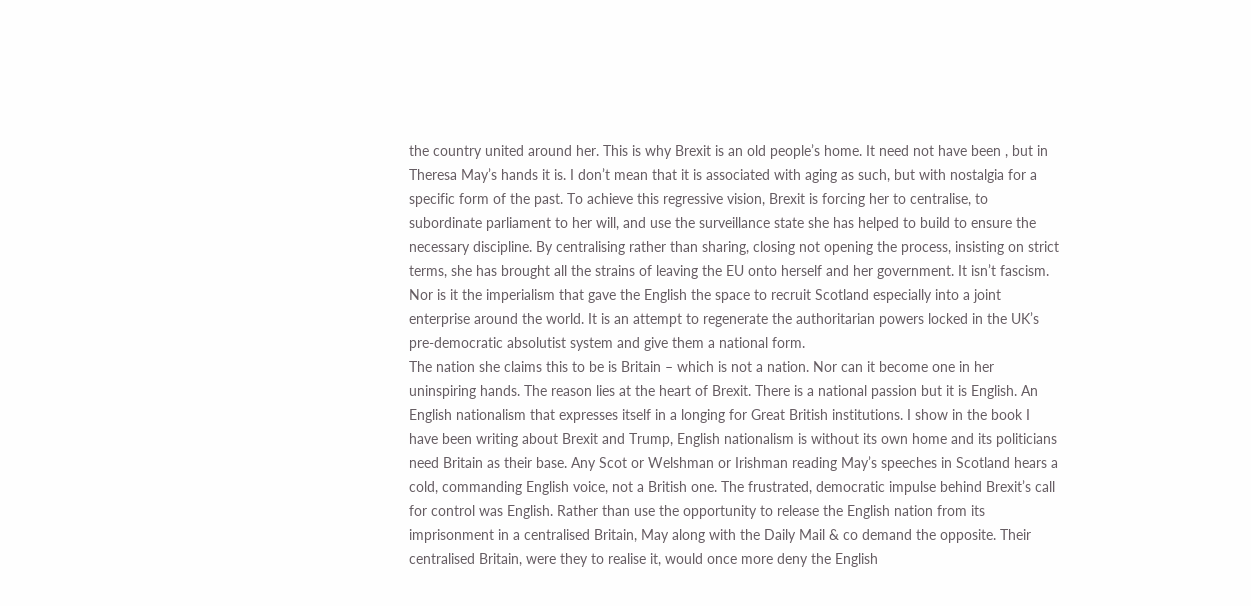the country united around her. This is why Brexit is an old people’s home. It need not have been , but in Theresa May’s hands it is. I don’t mean that it is associated with aging as such, but with nostalgia for a specific form of the past. To achieve this regressive vision, Brexit is forcing her to centralise, to subordinate parliament to her will, and use the surveillance state she has helped to build to ensure the necessary discipline. By centralising rather than sharing, closing not opening the process, insisting on strict terms, she has brought all the strains of leaving the EU onto herself and her government. It isn’t fascism. Nor is it the imperialism that gave the English the space to recruit Scotland especially into a joint enterprise around the world. It is an attempt to regenerate the authoritarian powers locked in the UK’s pre-democratic absolutist system and give them a national form.
The nation she claims this to be is Britain – which is not a nation. Nor can it become one in her uninspiring hands. The reason lies at the heart of Brexit. There is a national passion but it is English. An English nationalism that expresses itself in a longing for Great British institutions. I show in the book I have been writing about Brexit and Trump, English nationalism is without its own home and its politicians need Britain as their base. Any Scot or Welshman or Irishman reading May’s speeches in Scotland hears a cold, commanding English voice, not a British one. The frustrated, democratic impulse behind Brexit’s call for control was English. Rather than use the opportunity to release the English nation from its imprisonment in a centralised Britain, May along with the Daily Mail & co demand the opposite. Their centralised Britain, were they to realise it, would once more deny the English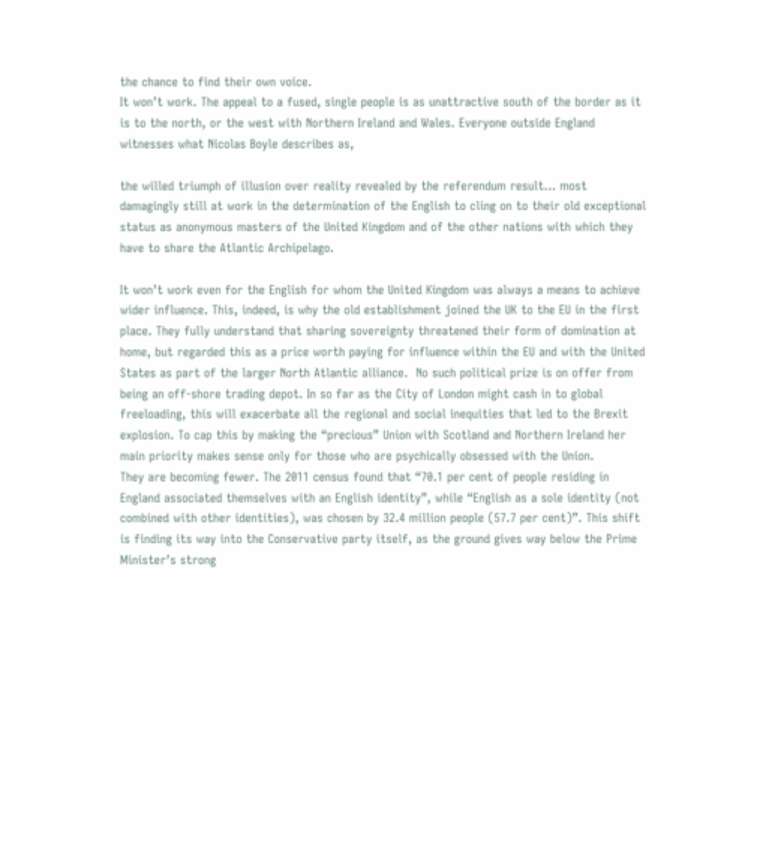the chance to find their own voice.
It won’t work. The appeal to a fused, single people is as unattractive south of the border as it is to the north, or the west with Northern Ireland and Wales. Everyone outside England witnesses what Nicolas Boyle describes as,

the willed triumph of illusion over reality revealed by the referendum result… most damagingly still at work in the determination of the English to cling on to their old exceptional status as anonymous masters of the United Kingdom and of the other nations with which they have to share the Atlantic Archipelago.

It won’t work even for the English for whom the United Kingdom was always a means to achieve wider influence. This, indeed, is why the old establishment joined the UK to the EU in the first place. They fully understand that sharing sovereignty threatened their form of domination at home, but regarded this as a price worth paying for influence within the EU and with the United States as part of the larger North Atlantic alliance.  No such political prize is on offer from being an off-shore trading depot. In so far as the City of London might cash in to global freeloading, this will exacerbate all the regional and social inequities that led to the Brexit explosion. To cap this by making the “precious” Union with Scotland and Northern Ireland her main priority makes sense only for those who are psychically obsessed with the Union.
They are becoming fewer. The 2011 census found that “70.1 per cent of people residing in England associated themselves with an English identity”, while “English as a sole identity (not combined with other identities), was chosen by 32.4 million people (57.7 per cent)”. This shift is finding its way into the Conservative party itself, as the ground gives way below the Prime Minister’s strong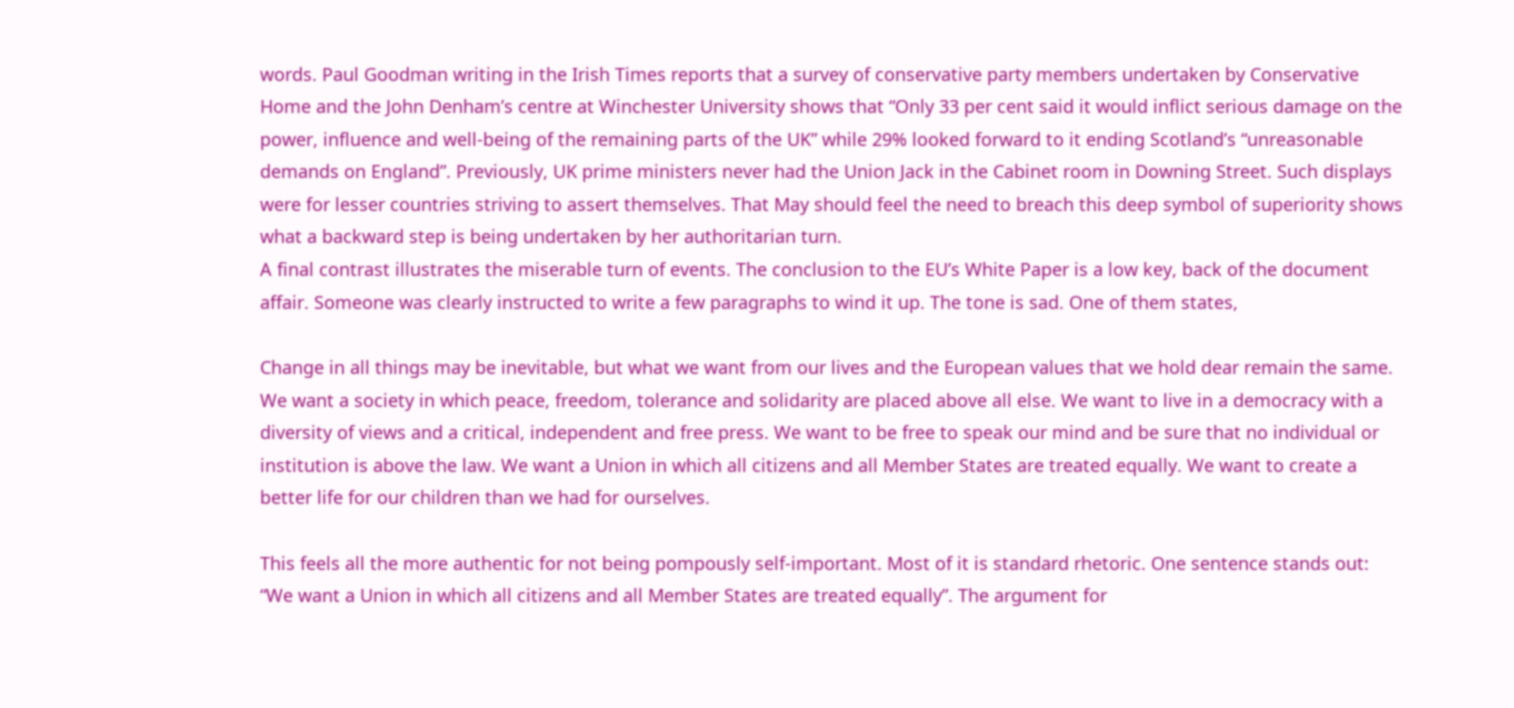words. Paul Goodman writing in the Irish Times reports that a survey of conservative party members undertaken by Conservative Home and the John Denham’s centre at Winchester University shows that “Only 33 per cent said it would inflict serious damage on the power, influence and well-being of the remaining parts of the UK” while 29% looked forward to it ending Scotland’s “unreasonable demands on England”. Previously, UK prime ministers never had the Union Jack in the Cabinet room in Downing Street. Such displays were for lesser countries striving to assert themselves. That May should feel the need to breach this deep symbol of superiority shows what a backward step is being undertaken by her authoritarian turn.
A final contrast illustrates the miserable turn of events. The conclusion to the EU’s White Paper is a low key, back of the document affair. Someone was clearly instructed to write a few paragraphs to wind it up. The tone is sad. One of them states,

Change in all things may be inevitable, but what we want from our lives and the European values that we hold dear remain the same. We want a society in which peace, freedom, tolerance and solidarity are placed above all else. We want to live in a democracy with a diversity of views and a critical, independent and free press. We want to be free to speak our mind and be sure that no individual or institution is above the law. We want a Union in which all citizens and all Member States are treated equally. We want to create a better life for our children than we had for ourselves.

This feels all the more authentic for not being pompously self-important. Most of it is standard rhetoric. One sentence stands out: “We want a Union in which all citizens and all Member States are treated equally”. The argument for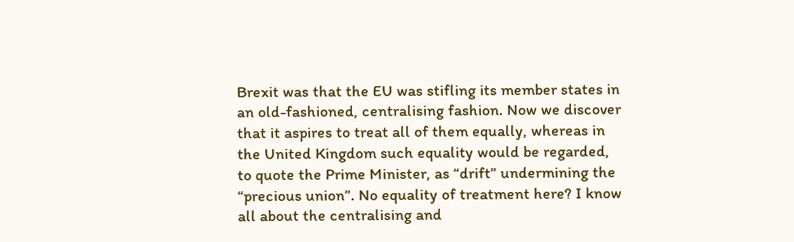Brexit was that the EU was stifling its member states in an old-fashioned, centralising fashion. Now we discover that it aspires to treat all of them equally, whereas in the United Kingdom such equality would be regarded, to quote the Prime Minister, as “drift” undermining the “precious union”. No equality of treatment here? I know all about the centralising and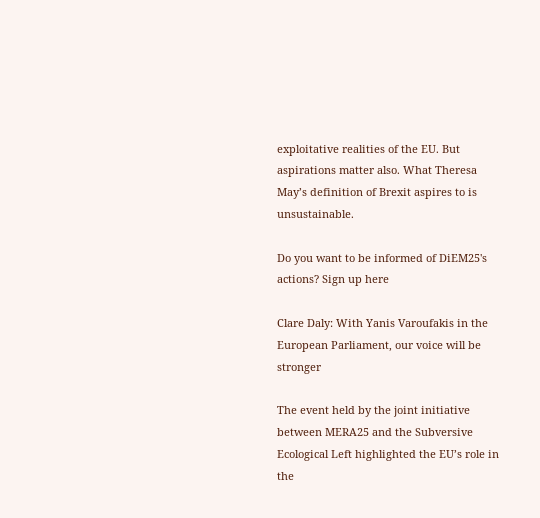exploitative realities of the EU. But aspirations matter also. What Theresa May’s definition of Brexit aspires to is unsustainable.

Do you want to be informed of DiEM25's actions? Sign up here

Clare Daly: With Yanis Varoufakis in the European Parliament, our voice will be stronger

The event held by the joint initiative between MERA25 and the Subversive Ecological Left highlighted the EU’s role in the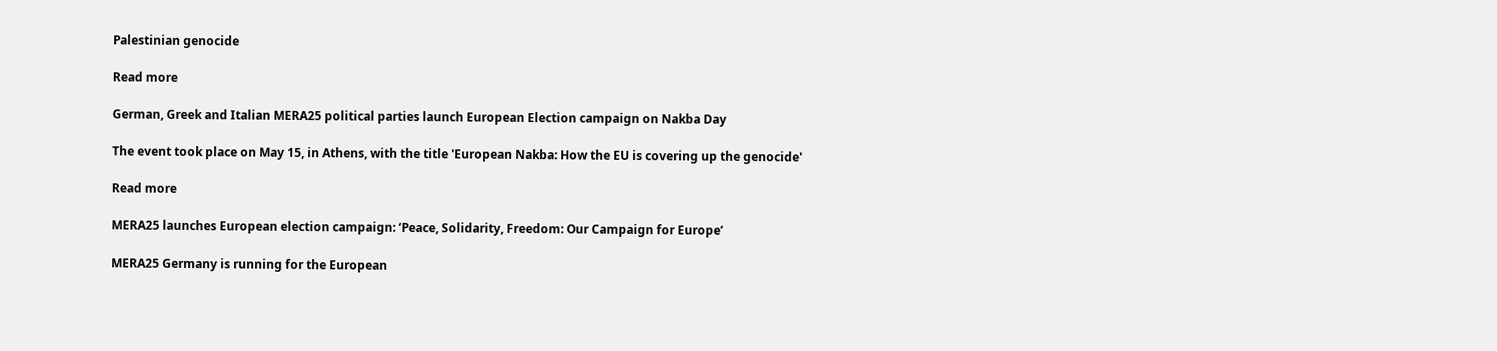Palestinian genocide

Read more

German, Greek and Italian MERA25 political parties launch European Election campaign on Nakba Day

The event took place on May 15, in Athens, with the title 'European Nakba: How the EU is covering up the genocide'

Read more

MERA25 launches European election campaign: ‘Peace, Solidarity, Freedom: Our Campaign for Europe’

MERA25 Germany is running for the European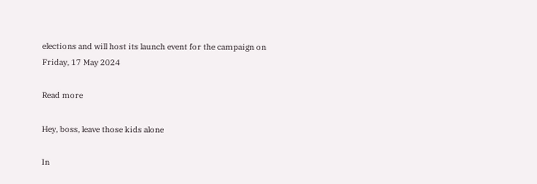elections and will host its launch event for the campaign on Friday, 17 May 2024

Read more

Hey, boss, leave those kids alone

In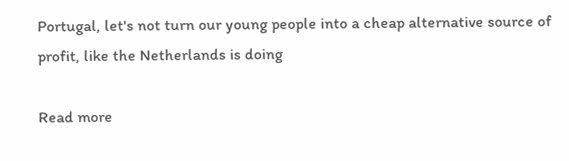Portugal, let's not turn our young people into a cheap alternative source of profit, like the Netherlands is doing

Read more